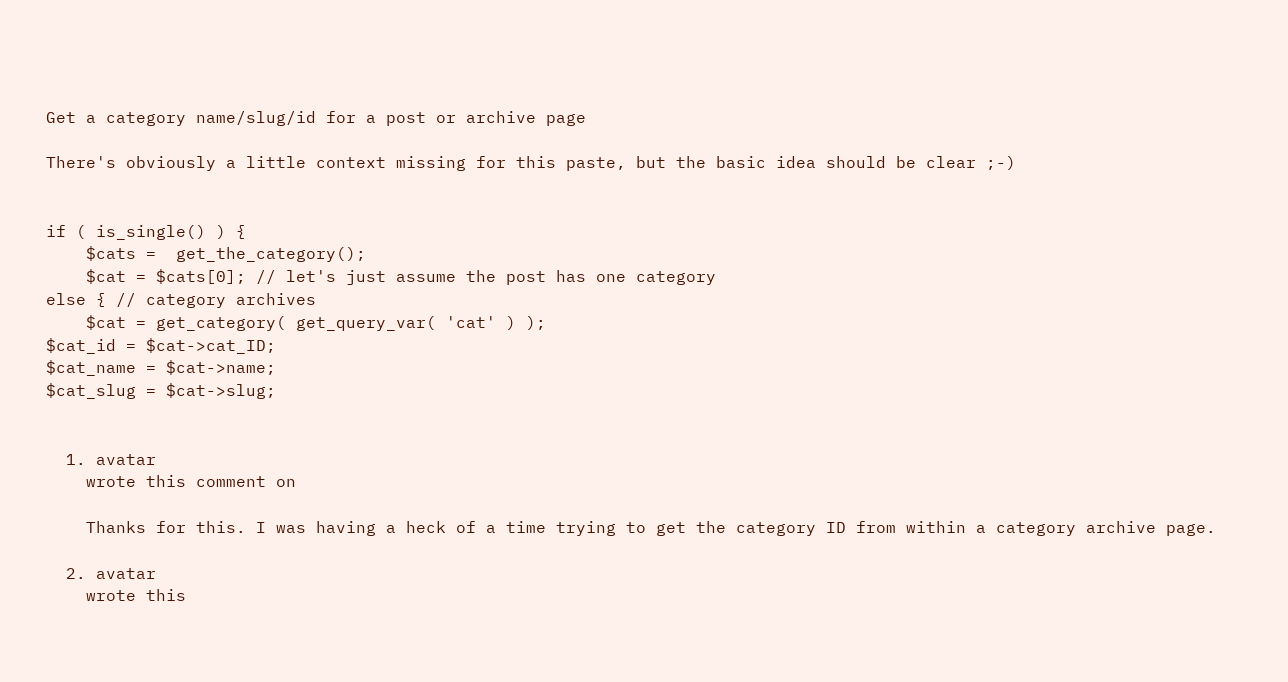Get a category name/slug/id for a post or archive page

There's obviously a little context missing for this paste, but the basic idea should be clear ;-)


if ( is_single() ) {
    $cats =  get_the_category();
    $cat = $cats[0]; // let's just assume the post has one category
else { // category archives
    $cat = get_category( get_query_var( 'cat' ) );
$cat_id = $cat->cat_ID;
$cat_name = $cat->name;
$cat_slug = $cat->slug;


  1. avatar
    wrote this comment on

    Thanks for this. I was having a heck of a time trying to get the category ID from within a category archive page.

  2. avatar
    wrote this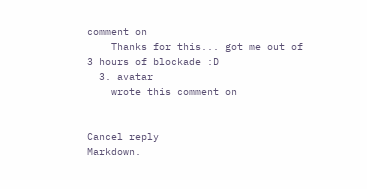comment on
    Thanks for this... got me out of 3 hours of blockade :D
  3. avatar
    wrote this comment on


Cancel reply
Markdown.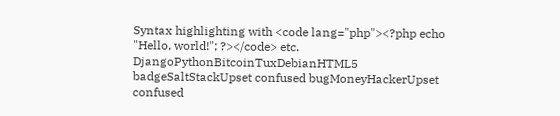Syntax highlighting with <code lang="php"><?php echo "Hello, world!"; ?></code> etc.
DjangoPythonBitcoinTuxDebianHTML5 badgeSaltStackUpset confused bugMoneyHackerUpset confused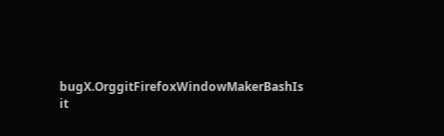bugX.OrggitFirefoxWindowMakerBashIs it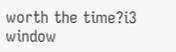worth the time?i3 window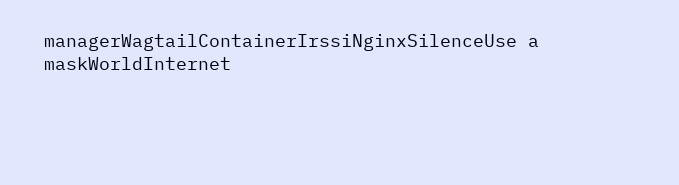managerWagtailContainerIrssiNginxSilenceUse a maskWorldInternet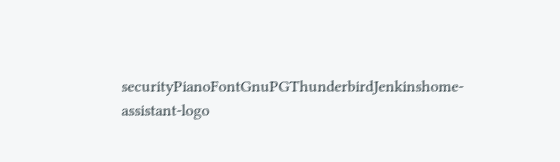securityPianoFontGnuPGThunderbirdJenkinshome-assistant-logo